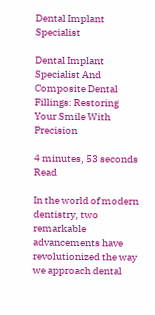Dental Implant Specialist

Dental Implant Specialist And Composite Dental Fillings: Restoring Your Smile With Precision

4 minutes, 53 seconds Read

In the world of modern dentistry, two remarkable advancements have revolutionized the way we approach dental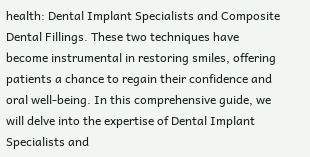health: Dental Implant Specialists and Composite Dental Fillings. These two techniques have become instrumental in restoring smiles, offering patients a chance to regain their confidence and oral well-being. In this comprehensive guide, we will delve into the expertise of Dental Implant Specialists and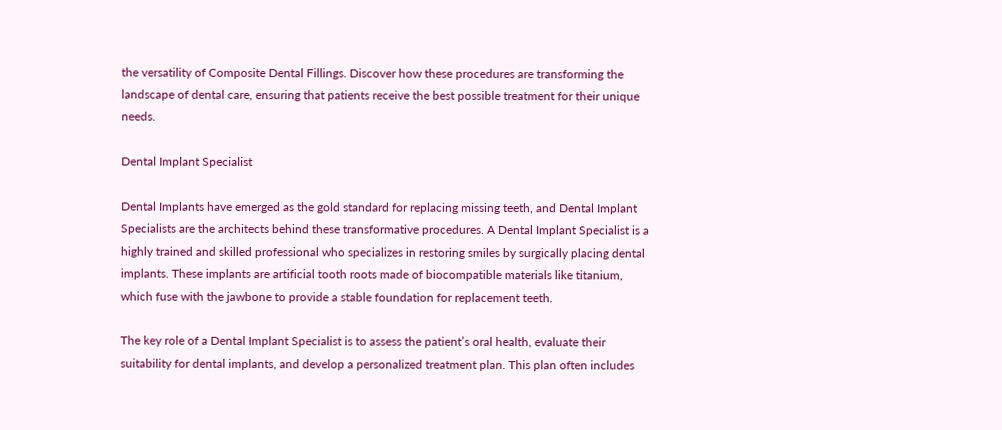the versatility of Composite Dental Fillings. Discover how these procedures are transforming the landscape of dental care, ensuring that patients receive the best possible treatment for their unique needs.

Dental Implant Specialist

Dental Implants have emerged as the gold standard for replacing missing teeth, and Dental Implant Specialists are the architects behind these transformative procedures. A Dental Implant Specialist is a highly trained and skilled professional who specializes in restoring smiles by surgically placing dental implants. These implants are artificial tooth roots made of biocompatible materials like titanium, which fuse with the jawbone to provide a stable foundation for replacement teeth.

The key role of a Dental Implant Specialist is to assess the patient’s oral health, evaluate their suitability for dental implants, and develop a personalized treatment plan. This plan often includes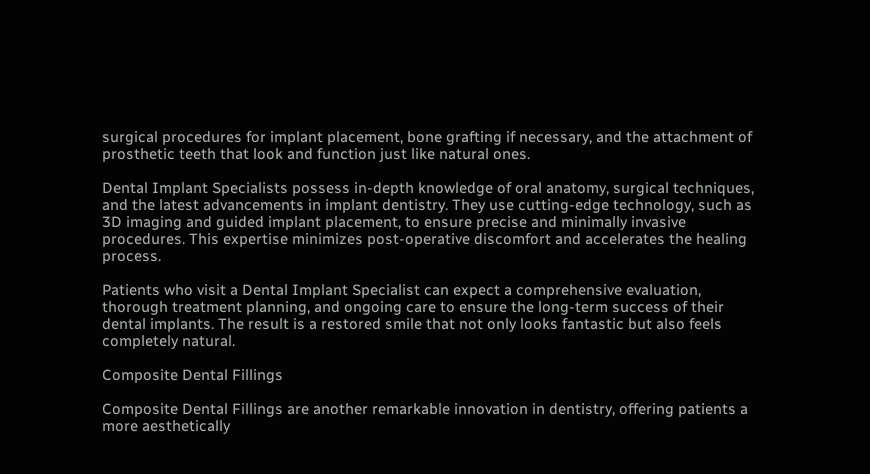surgical procedures for implant placement, bone grafting if necessary, and the attachment of prosthetic teeth that look and function just like natural ones.

Dental Implant Specialists possess in-depth knowledge of oral anatomy, surgical techniques, and the latest advancements in implant dentistry. They use cutting-edge technology, such as 3D imaging and guided implant placement, to ensure precise and minimally invasive procedures. This expertise minimizes post-operative discomfort and accelerates the healing process.

Patients who visit a Dental Implant Specialist can expect a comprehensive evaluation, thorough treatment planning, and ongoing care to ensure the long-term success of their dental implants. The result is a restored smile that not only looks fantastic but also feels completely natural.

Composite Dental Fillings

Composite Dental Fillings are another remarkable innovation in dentistry, offering patients a more aesthetically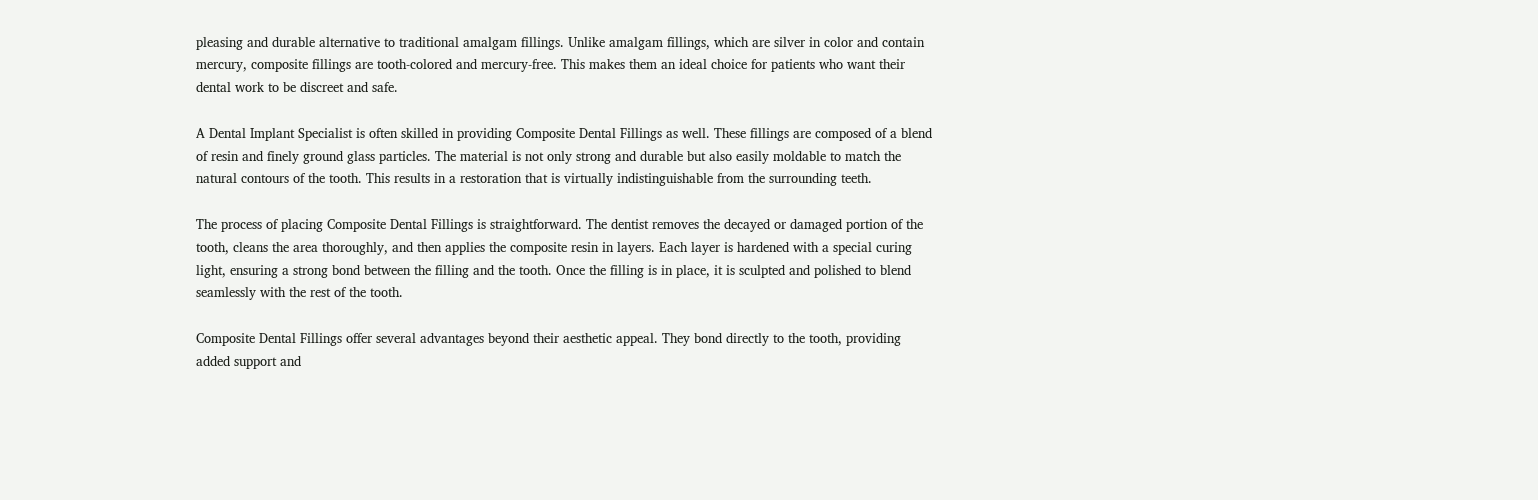pleasing and durable alternative to traditional amalgam fillings. Unlike amalgam fillings, which are silver in color and contain mercury, composite fillings are tooth-colored and mercury-free. This makes them an ideal choice for patients who want their dental work to be discreet and safe.

A Dental Implant Specialist is often skilled in providing Composite Dental Fillings as well. These fillings are composed of a blend of resin and finely ground glass particles. The material is not only strong and durable but also easily moldable to match the natural contours of the tooth. This results in a restoration that is virtually indistinguishable from the surrounding teeth.

The process of placing Composite Dental Fillings is straightforward. The dentist removes the decayed or damaged portion of the tooth, cleans the area thoroughly, and then applies the composite resin in layers. Each layer is hardened with a special curing light, ensuring a strong bond between the filling and the tooth. Once the filling is in place, it is sculpted and polished to blend seamlessly with the rest of the tooth.

Composite Dental Fillings offer several advantages beyond their aesthetic appeal. They bond directly to the tooth, providing added support and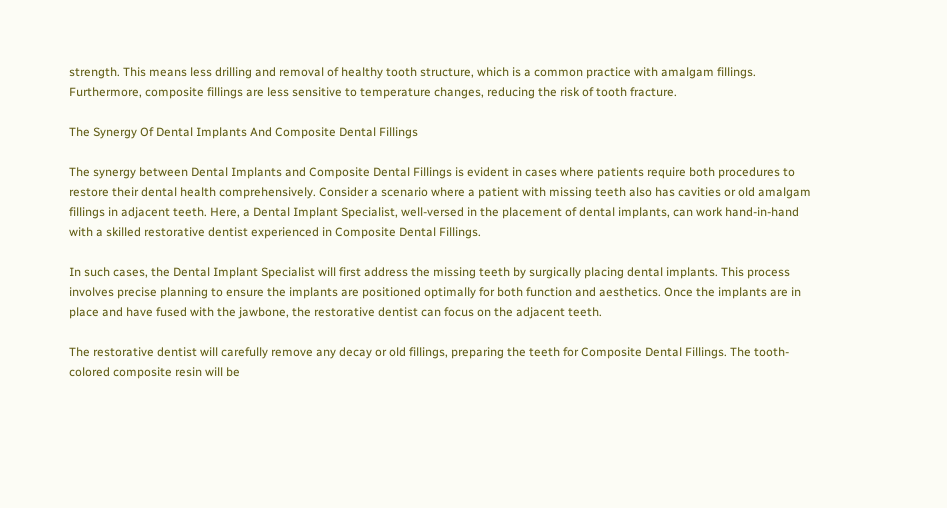strength. This means less drilling and removal of healthy tooth structure, which is a common practice with amalgam fillings. Furthermore, composite fillings are less sensitive to temperature changes, reducing the risk of tooth fracture.

The Synergy Of Dental Implants And Composite Dental Fillings

The synergy between Dental Implants and Composite Dental Fillings is evident in cases where patients require both procedures to restore their dental health comprehensively. Consider a scenario where a patient with missing teeth also has cavities or old amalgam fillings in adjacent teeth. Here, a Dental Implant Specialist, well-versed in the placement of dental implants, can work hand-in-hand with a skilled restorative dentist experienced in Composite Dental Fillings.

In such cases, the Dental Implant Specialist will first address the missing teeth by surgically placing dental implants. This process involves precise planning to ensure the implants are positioned optimally for both function and aesthetics. Once the implants are in place and have fused with the jawbone, the restorative dentist can focus on the adjacent teeth.

The restorative dentist will carefully remove any decay or old fillings, preparing the teeth for Composite Dental Fillings. The tooth-colored composite resin will be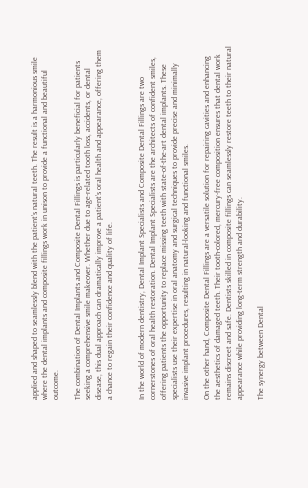applied and shaped to seamlessly blend with the patient’s natural teeth. The result is a harmonious smile where the dental implants and composite fillings work in unison to provide a functional and beautiful outcome.

The combination of Dental Implants and Composite Dental Fillings is particularly beneficial for patients seeking a comprehensive smile makeover. Whether due to age-related tooth loss, accidents, or dental disease, this dual approach can dramatically improve a patient’s oral health and appearance, offering them a chance to regain their confidence and quality of life.


In the world of modern dentistry, Dental Implant Specialists and Composite Dental Fillings are two cornerstones of oral health restoration. Dental Implant Specialists are the architects of confident smiles, offering patients the opportunity to replace missing teeth with state-of-the-art dental implants. These specialists use their expertise in oral anatomy and surgical techniques to provide precise and minimally invasive implant procedures, resulting in natural-looking and functional smiles.

On the other hand, Composite Dental Fillings are a versatile solution for repairing cavities and enhancing the aesthetics of damaged teeth. Their tooth-colored, mercury-free composition ensures that dental work remains discreet and safe. Dentists skilled in composite fillings can seamlessly restore teeth to their natural appearance while providing long-term strength and durability.

The synergy between Dental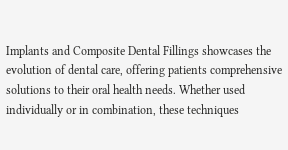Implants and Composite Dental Fillings showcases the evolution of dental care, offering patients comprehensive solutions to their oral health needs. Whether used individually or in combination, these techniques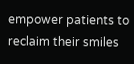empower patients to reclaim their smiles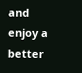and enjoy a better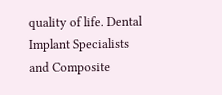quality of life. Dental Implant Specialists and Composite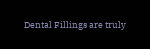Dental Fillings are truly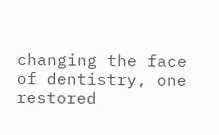changing the face of dentistry, one restored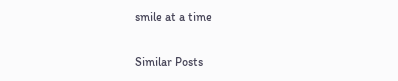smile at a time

Similar Posts